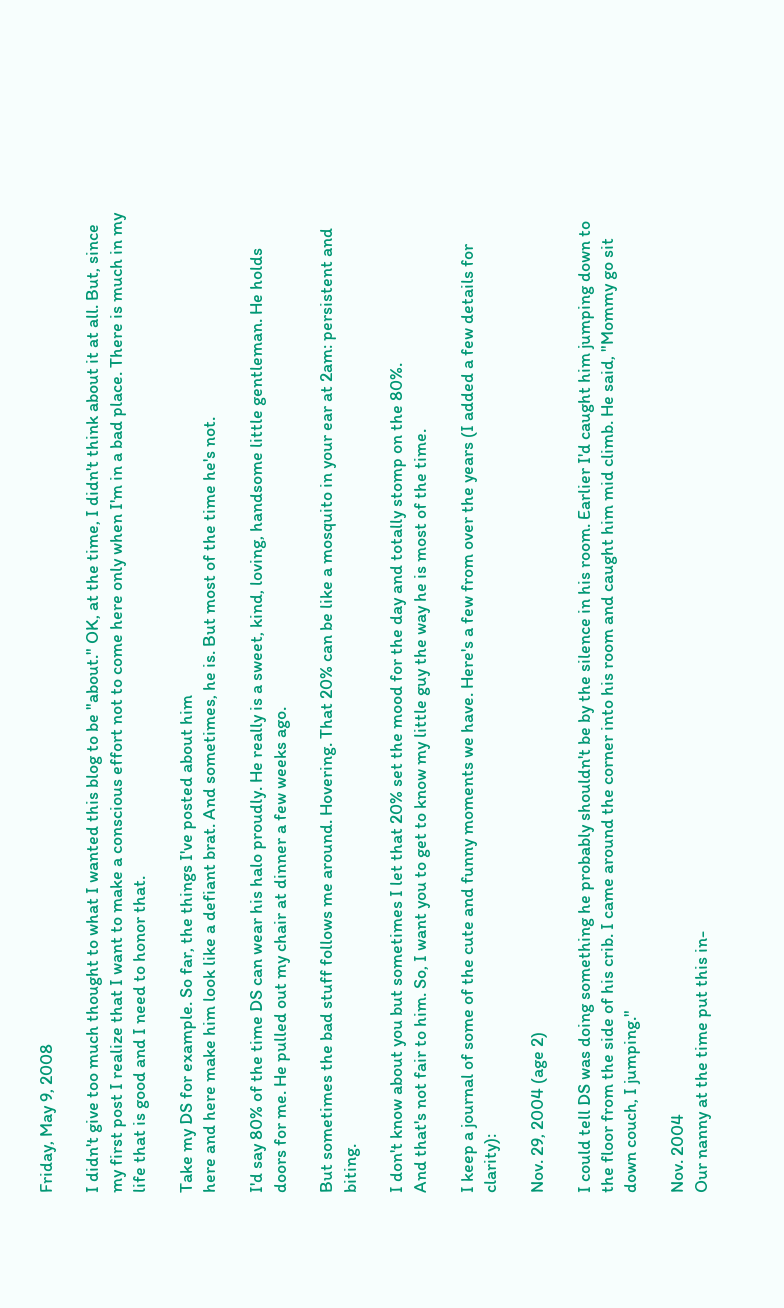Friday, May 9, 2008

I didn't give too much thought to what I wanted this blog to be "about." OK, at the time, I didn't think about it at all. But, since my first post I realize that I want to make a conscious effort not to come here only when I'm in a bad place. There is much in my life that is good and I need to honor that.

Take my DS for example. So far, the things I've posted about him
here and here make him look like a defiant brat. And sometimes, he is. But most of the time he's not.

I'd say 80% of the time DS can wear his halo proudly. He really is a sweet, kind, loving, handsome little gentleman. He holds doors for me. He pulled out my chair at dinner a few weeks ago.

But sometimes the bad stuff follows me around. Hovering. That 20% can be like a mosquito in your ear at 2am: persistent and biting.

I don't know about you but sometimes I let that 20% set the mood for the day and totally stomp on the 80%.
And that's not fair to him. So, I want you to get to know my little guy the way he is most of the time.

I keep a journal of some of the cute and funny moments we have. Here's a few from over the years (I added a few details for clarity):

Nov. 29, 2004 (age 2)

I could tell DS was doing something he probably shouldn't be by the silence in his room. Earlier I'd caught him jumping down to the floor from the side of his crib. I came around the corner into his room and caught him mid climb. He said, "Mommy go sit down couch, I jumping."

Nov. 2004
Our nanny at the time put this in-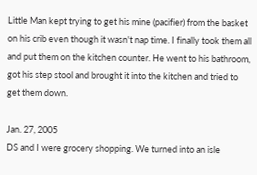Little Man kept trying to get his mine (pacifier) from the basket on his crib even though it wasn't nap time. I finally took them all and put them on the kitchen counter. He went to his bathroom, got his step stool and brought it into the kitchen and tried to get them down.

Jan. 27, 2005
DS and I were grocery shopping. We turned into an isle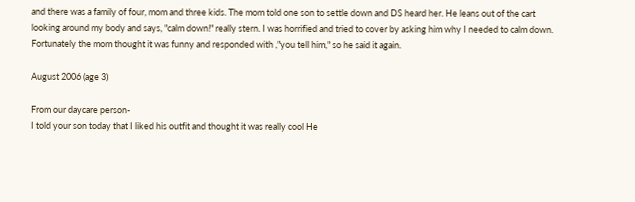and there was a family of four, mom and three kids. The mom told one son to settle down and DS heard her. He leans out of the cart looking around my body and says, "calm down!" really stern. I was horrified and tried to cover by asking him why I needed to calm down. Fortunately the mom thought it was funny and responded with ,"you tell him," so he said it again.

August 2006 (age 3)

From our daycare person-
I told your son today that I liked his outfit and thought it was really cool He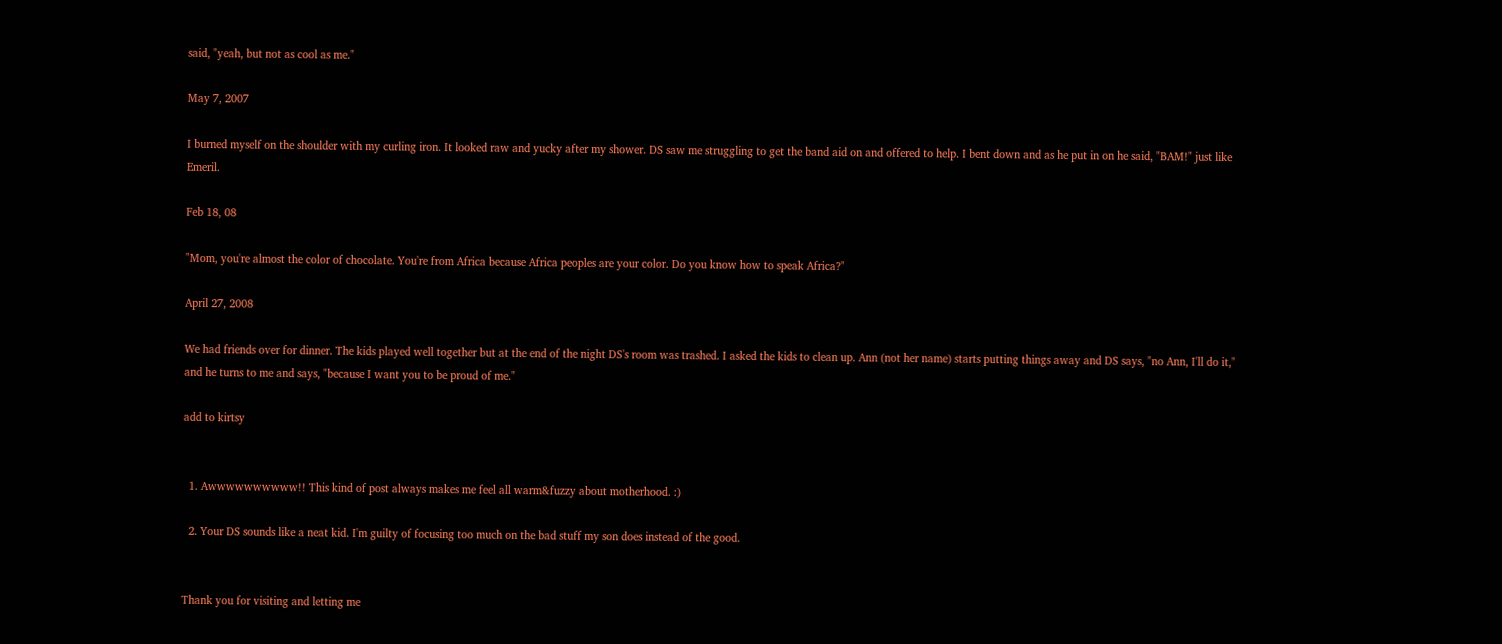said, "yeah, but not as cool as me."

May 7, 2007

I burned myself on the shoulder with my curling iron. It looked raw and yucky after my shower. DS saw me struggling to get the band aid on and offered to help. I bent down and as he put in on he said, "BAM!" just like Emeril.

Feb 18, 08

"Mom, you're almost the color of chocolate. You're from Africa because Africa peoples are your color. Do you know how to speak Africa?"

April 27, 2008

We had friends over for dinner. The kids played well together but at the end of the night DS's room was trashed. I asked the kids to clean up. Ann (not her name) starts putting things away and DS says, "no Ann, I'll do it," and he turns to me and says, "because I want you to be proud of me."

add to kirtsy


  1. Awwwwwwwwww!! This kind of post always makes me feel all warm&fuzzy about motherhood. :)

  2. Your DS sounds like a neat kid. I'm guilty of focusing too much on the bad stuff my son does instead of the good.


Thank you for visiting and letting me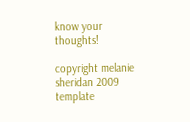know your thoughts!

copyright melanie sheridan 2009 template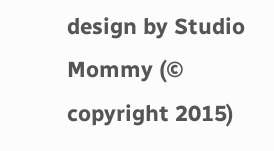design by Studio Mommy (© copyright 2015)